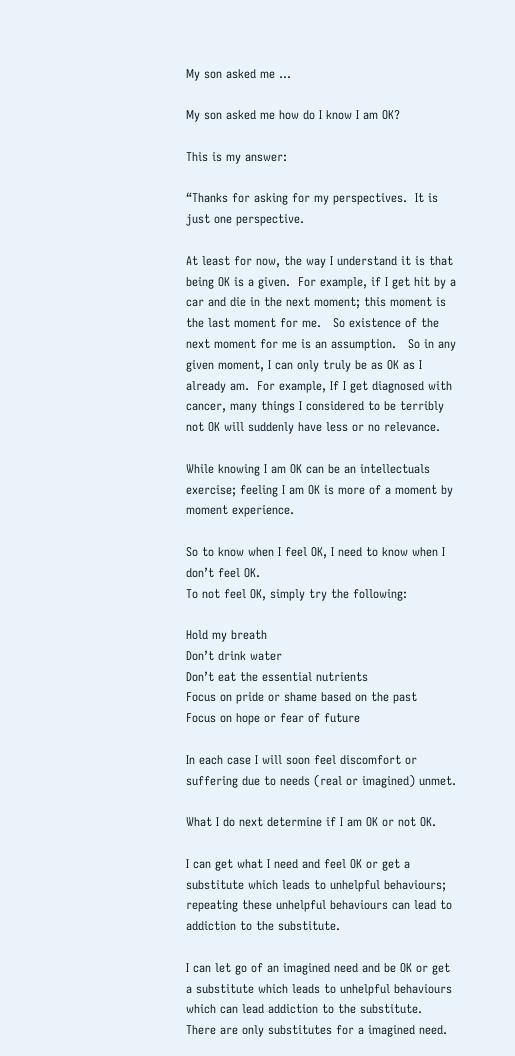My son asked me ...

My son asked me how do I know I am OK?

This is my answer:

“Thanks for asking for my perspectives.  It is just one perspective.

At least for now, the way I understand it is that being OK is a given.  For example, if I get hit by a car and die in the next moment; this moment is the last moment for me.   So existence of the next moment for me is an assumption.   So in any given moment, I can only truly be as OK as I already am.  For example, If I get diagnosed with cancer, many things I considered to be terribly not OK will suddenly have less or no relevance.

While knowing I am OK can be an intellectuals exercise; feeling I am OK is more of a moment by moment experience.

So to know when I feel OK, I need to know when I don’t feel OK.
To not feel OK, simply try the following:

Hold my breath
Don’t drink water
Don’t eat the essential nutrients
Focus on pride or shame based on the past
Focus on hope or fear of future

In each case I will soon feel discomfort or suffering due to needs (real or imagined) unmet.

What I do next determine if I am OK or not OK.

I can get what I need and feel OK or get a substitute which leads to unhelpful behaviours; repeating these unhelpful behaviours can lead to addiction to the substitute.

I can let go of an imagined need and be OK or get a substitute which leads to unhelpful behaviours which can lead addiction to the substitute.  There are only substitutes for a imagined need.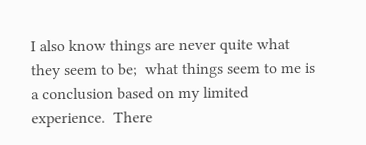I also know things are never quite what they seem to be;  what things seem to me is a conclusion based on my limited experience.  There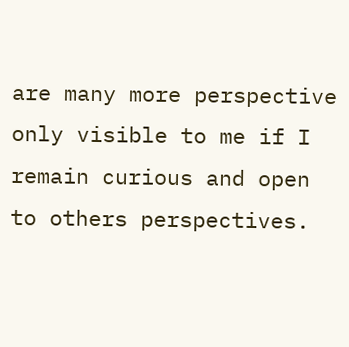are many more perspective only visible to me if I remain curious and open to others perspectives.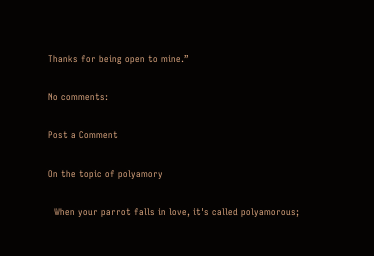Thanks for being open to mine.”

No comments:

Post a Comment

On the topic of polyamory

  When your parrot falls in love, it's called polyamorous;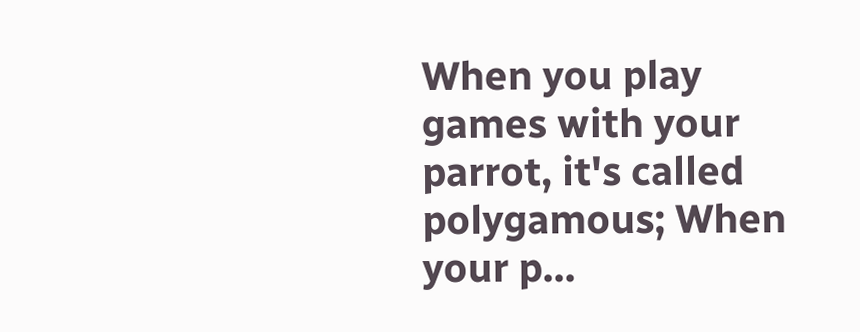When you play games with your parrot, it's called polygamous; When your p...